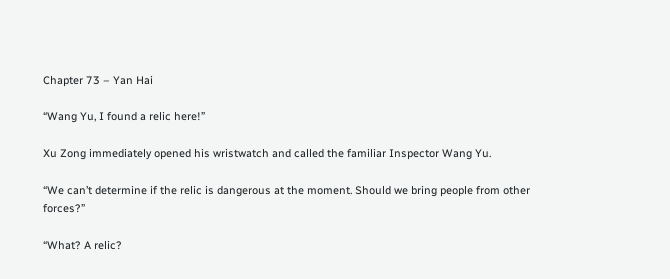Chapter 73 – Yan Hai

“Wang Yu, I found a relic here!”

Xu Zong immediately opened his wristwatch and called the familiar Inspector Wang Yu.

“We can’t determine if the relic is dangerous at the moment. Should we bring people from other forces?”

“What? A relic?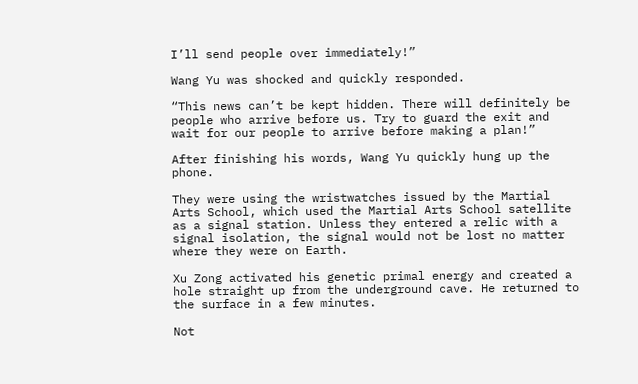I’ll send people over immediately!”

Wang Yu was shocked and quickly responded.

“This news can’t be kept hidden. There will definitely be people who arrive before us. Try to guard the exit and wait for our people to arrive before making a plan!”

After finishing his words, Wang Yu quickly hung up the phone.

They were using the wristwatches issued by the Martial Arts School, which used the Martial Arts School satellite as a signal station. Unless they entered a relic with a signal isolation, the signal would not be lost no matter where they were on Earth.

Xu Zong activated his genetic primal energy and created a hole straight up from the underground cave. He returned to the surface in a few minutes.

Not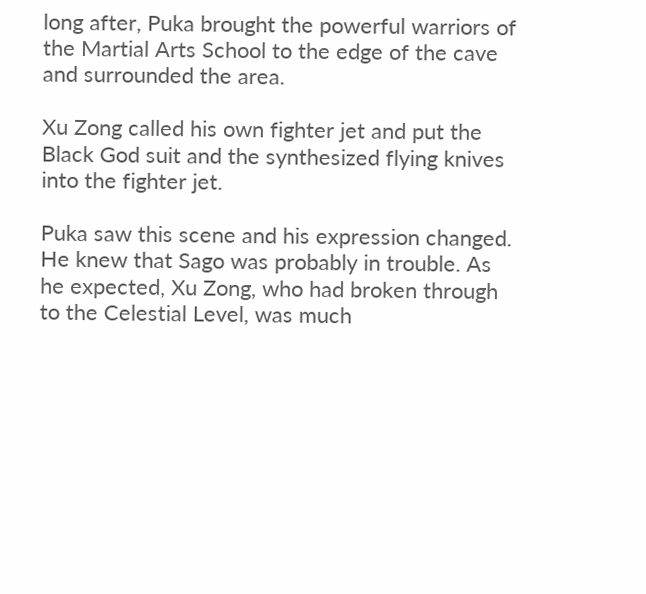long after, Puka brought the powerful warriors of the Martial Arts School to the edge of the cave and surrounded the area.

Xu Zong called his own fighter jet and put the Black God suit and the synthesized flying knives into the fighter jet.

Puka saw this scene and his expression changed. He knew that Sago was probably in trouble. As he expected, Xu Zong, who had broken through to the Celestial Level, was much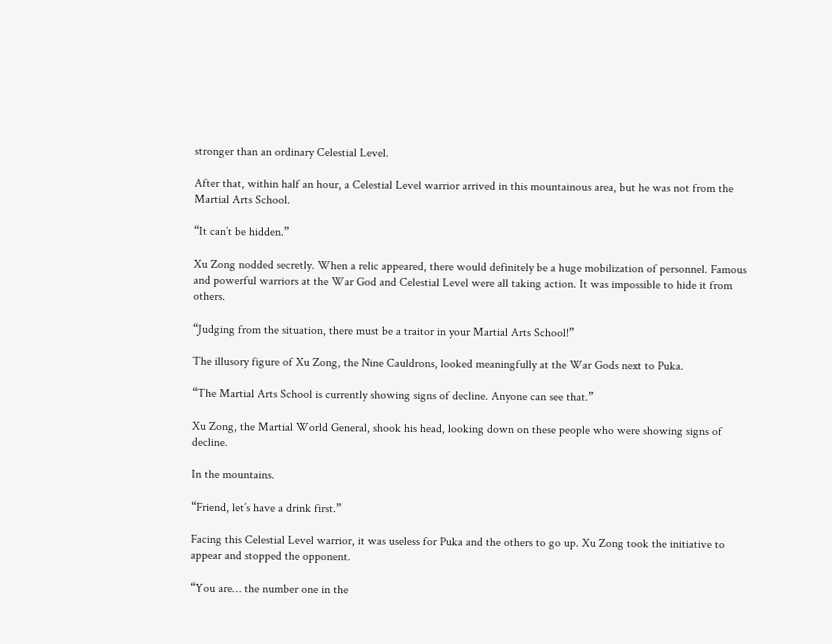stronger than an ordinary Celestial Level.

After that, within half an hour, a Celestial Level warrior arrived in this mountainous area, but he was not from the Martial Arts School.

“It can’t be hidden.”

Xu Zong nodded secretly. When a relic appeared, there would definitely be a huge mobilization of personnel. Famous and powerful warriors at the War God and Celestial Level were all taking action. It was impossible to hide it from others.

“Judging from the situation, there must be a traitor in your Martial Arts School!”

The illusory figure of Xu Zong, the Nine Cauldrons, looked meaningfully at the War Gods next to Puka.

“The Martial Arts School is currently showing signs of decline. Anyone can see that.”

Xu Zong, the Martial World General, shook his head, looking down on these people who were showing signs of decline.

In the mountains.

“Friend, let’s have a drink first.”

Facing this Celestial Level warrior, it was useless for Puka and the others to go up. Xu Zong took the initiative to appear and stopped the opponent.

“You are… the number one in the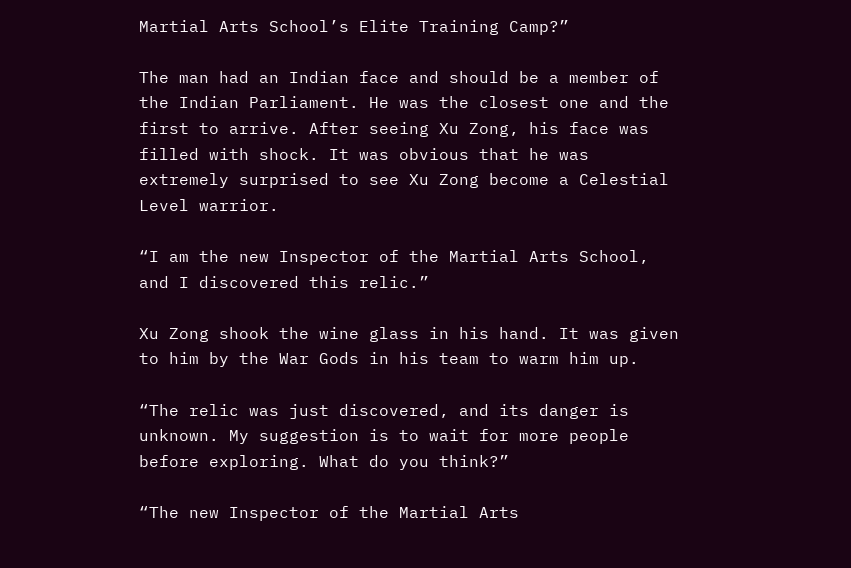Martial Arts School’s Elite Training Camp?”

The man had an Indian face and should be a member of the Indian Parliament. He was the closest one and the first to arrive. After seeing Xu Zong, his face was filled with shock. It was obvious that he was extremely surprised to see Xu Zong become a Celestial Level warrior.

“I am the new Inspector of the Martial Arts School, and I discovered this relic.”

Xu Zong shook the wine glass in his hand. It was given to him by the War Gods in his team to warm him up.

“The relic was just discovered, and its danger is unknown. My suggestion is to wait for more people before exploring. What do you think?”

“The new Inspector of the Martial Arts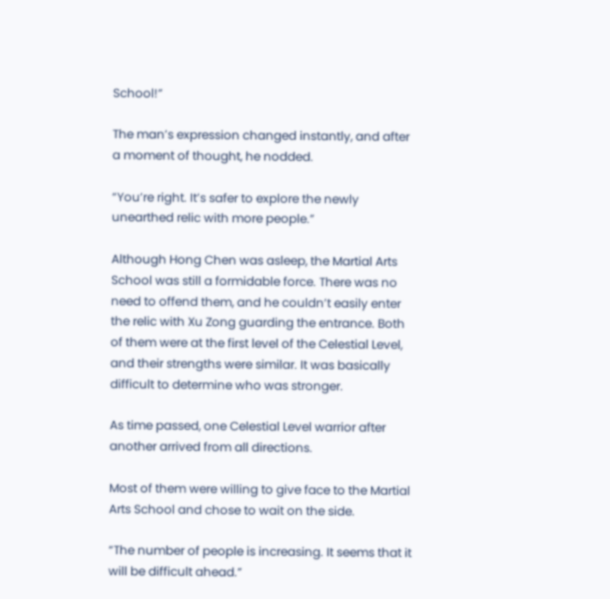School!”

The man’s expression changed instantly, and after a moment of thought, he nodded.

“You’re right. It’s safer to explore the newly unearthed relic with more people.”

Although Hong Chen was asleep, the Martial Arts School was still a formidable force. There was no need to offend them, and he couldn’t easily enter the relic with Xu Zong guarding the entrance. Both of them were at the first level of the Celestial Level, and their strengths were similar. It was basically difficult to determine who was stronger.

As time passed, one Celestial Level warrior after another arrived from all directions.

Most of them were willing to give face to the Martial Arts School and chose to wait on the side.

“The number of people is increasing. It seems that it will be difficult ahead.”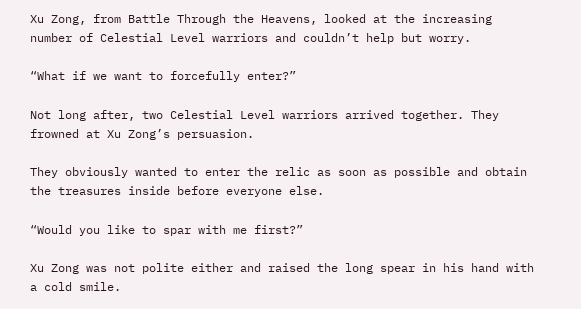Xu Zong, from Battle Through the Heavens, looked at the increasing number of Celestial Level warriors and couldn’t help but worry.

“What if we want to forcefully enter?”

Not long after, two Celestial Level warriors arrived together. They frowned at Xu Zong’s persuasion.

They obviously wanted to enter the relic as soon as possible and obtain the treasures inside before everyone else.

“Would you like to spar with me first?”

Xu Zong was not polite either and raised the long spear in his hand with a cold smile.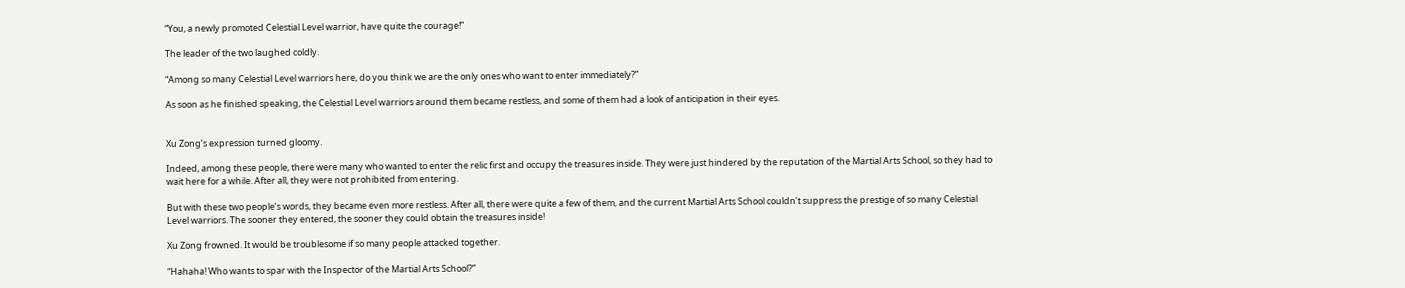“You, a newly promoted Celestial Level warrior, have quite the courage!”

The leader of the two laughed coldly.

“Among so many Celestial Level warriors here, do you think we are the only ones who want to enter immediately?”

As soon as he finished speaking, the Celestial Level warriors around them became restless, and some of them had a look of anticipation in their eyes.


Xu Zong’s expression turned gloomy.

Indeed, among these people, there were many who wanted to enter the relic first and occupy the treasures inside. They were just hindered by the reputation of the Martial Arts School, so they had to wait here for a while. After all, they were not prohibited from entering.

But with these two people’s words, they became even more restless. After all, there were quite a few of them, and the current Martial Arts School couldn’t suppress the prestige of so many Celestial Level warriors. The sooner they entered, the sooner they could obtain the treasures inside!

Xu Zong frowned. It would be troublesome if so many people attacked together.

“Hahaha! Who wants to spar with the Inspector of the Martial Arts School?”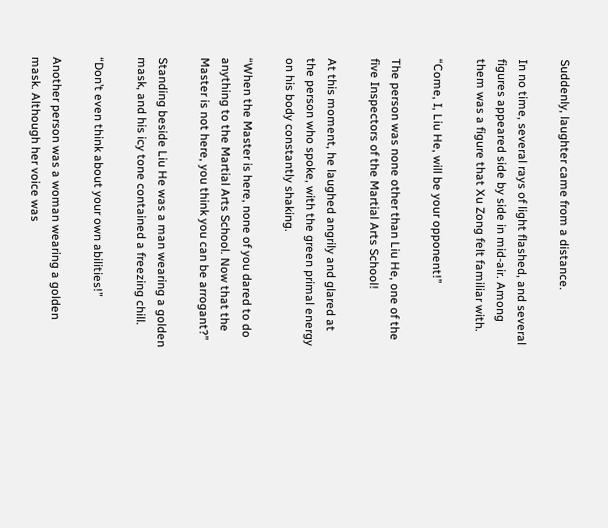Suddenly, laughter came from a distance.

In no time, several rays of light flashed, and several figures appeared side by side in mid-air. Among them was a figure that Xu Zong felt familiar with.

“Come, I, Liu He, will be your opponent!”

The person was none other than Liu He, one of the five Inspectors of the Martial Arts School!

At this moment, he laughed angrily and glared at the person who spoke, with the green primal energy on his body constantly shaking.

“When the Master is here, none of you dared to do anything to the Martial Arts School. Now that the Master is not here, you think you can be arrogant?”

Standing beside Liu He was a man wearing a golden mask, and his icy tone contained a freezing chill.

“Don’t even think about your own abilities!”

Another person was a woman wearing a golden mask. Although her voice was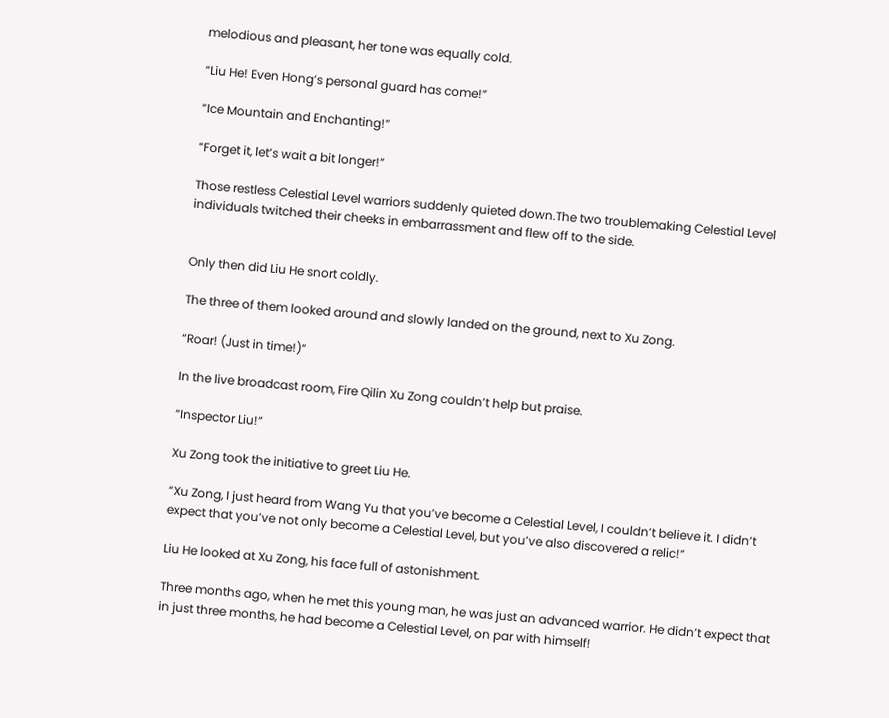melodious and pleasant, her tone was equally cold.

“Liu He! Even Hong’s personal guard has come!”

“Ice Mountain and Enchanting!”

“Forget it, let’s wait a bit longer!”

Those restless Celestial Level warriors suddenly quieted down.The two troublemaking Celestial Level individuals twitched their cheeks in embarrassment and flew off to the side.


Only then did Liu He snort coldly.

The three of them looked around and slowly landed on the ground, next to Xu Zong.

“Roar! (Just in time!)”

In the live broadcast room, Fire Qilin Xu Zong couldn’t help but praise.

“Inspector Liu!”

Xu Zong took the initiative to greet Liu He.

“Xu Zong, I just heard from Wang Yu that you’ve become a Celestial Level, I couldn’t believe it. I didn’t expect that you’ve not only become a Celestial Level, but you’ve also discovered a relic!”

Liu He looked at Xu Zong, his face full of astonishment.

Three months ago, when he met this young man, he was just an advanced warrior. He didn’t expect that in just three months, he had become a Celestial Level, on par with himself!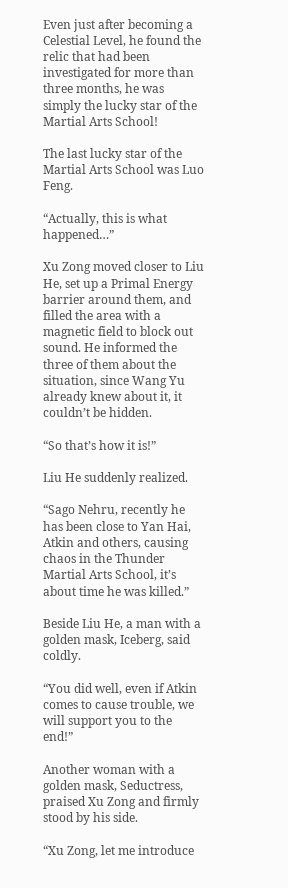Even just after becoming a Celestial Level, he found the relic that had been investigated for more than three months, he was simply the lucky star of the Martial Arts School!

The last lucky star of the Martial Arts School was Luo Feng.

“Actually, this is what happened…”

Xu Zong moved closer to Liu He, set up a Primal Energy barrier around them, and filled the area with a magnetic field to block out sound. He informed the three of them about the situation, since Wang Yu already knew about it, it couldn’t be hidden.

“So that’s how it is!”

Liu He suddenly realized.

“Sago Nehru, recently he has been close to Yan Hai, Atkin and others, causing chaos in the Thunder Martial Arts School, it’s about time he was killed.”

Beside Liu He, a man with a golden mask, Iceberg, said coldly.

“You did well, even if Atkin comes to cause trouble, we will support you to the end!”

Another woman with a golden mask, Seductress, praised Xu Zong and firmly stood by his side.

“Xu Zong, let me introduce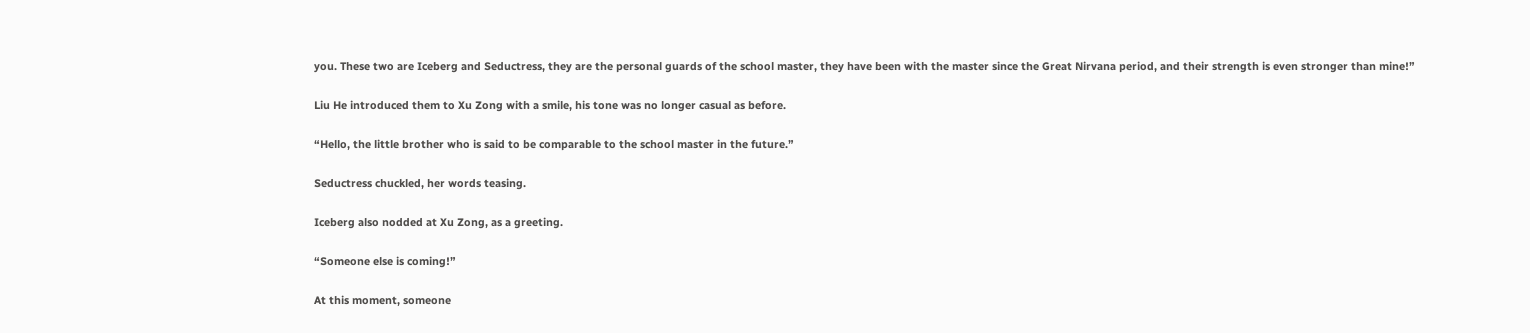you. These two are Iceberg and Seductress, they are the personal guards of the school master, they have been with the master since the Great Nirvana period, and their strength is even stronger than mine!”

Liu He introduced them to Xu Zong with a smile, his tone was no longer casual as before.

“Hello, the little brother who is said to be comparable to the school master in the future.”

Seductress chuckled, her words teasing.

Iceberg also nodded at Xu Zong, as a greeting.

“Someone else is coming!”

At this moment, someone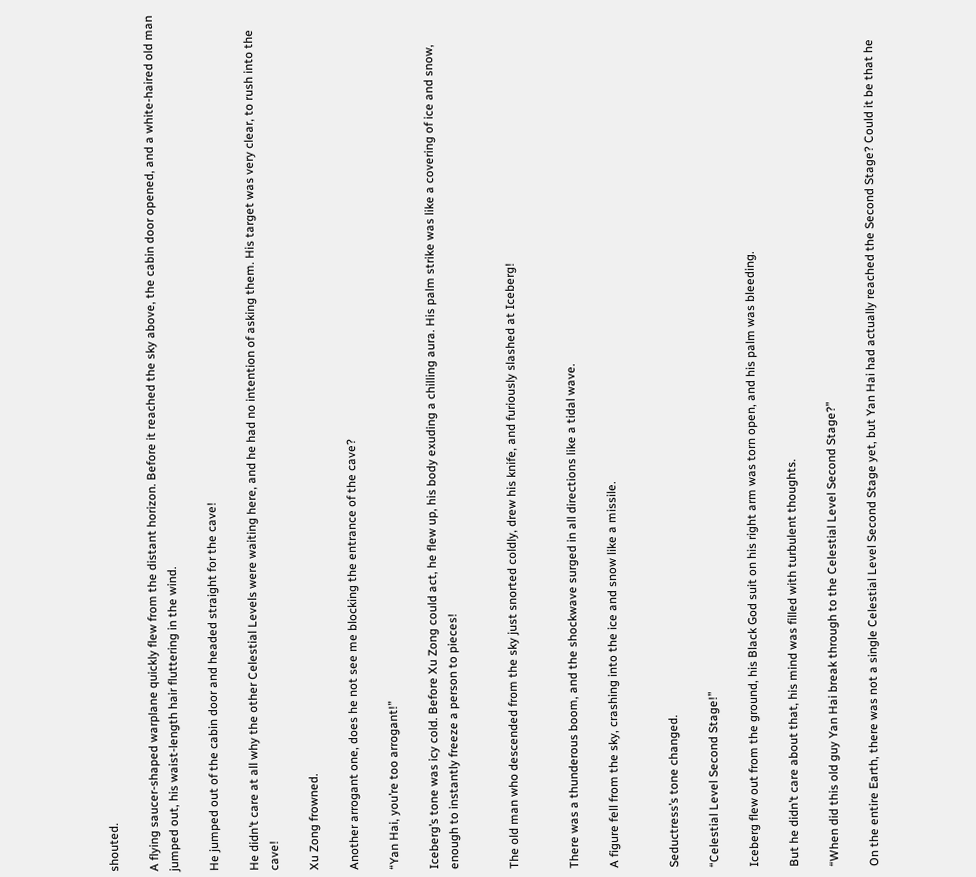shouted.

A flying saucer-shaped warplane quickly flew from the distant horizon. Before it reached the sky above, the cabin door opened, and a white-haired old man jumped out, his waist-length hair fluttering in the wind.

He jumped out of the cabin door and headed straight for the cave!

He didn’t care at all why the other Celestial Levels were waiting here, and he had no intention of asking them. His target was very clear, to rush into the cave!

Xu Zong frowned.

Another arrogant one, does he not see me blocking the entrance of the cave?

“Yan Hai, you’re too arrogant!”

Iceberg’s tone was icy cold. Before Xu Zong could act, he flew up, his body exuding a chilling aura. His palm strike was like a covering of ice and snow, enough to instantly freeze a person to pieces!


The old man who descended from the sky just snorted coldly, drew his knife, and furiously slashed at Iceberg!


There was a thunderous boom, and the shockwave surged in all directions like a tidal wave.

A figure fell from the sky, crashing into the ice and snow like a missile.


Seductress’s tone changed.

“Celestial Level Second Stage!”

Iceberg flew out from the ground, his Black God suit on his right arm was torn open, and his palm was bleeding.

But he didn’t care about that, his mind was filled with turbulent thoughts.

“When did this old guy Yan Hai break through to the Celestial Level Second Stage?”

On the entire Earth, there was not a single Celestial Level Second Stage yet, but Yan Hai had actually reached the Second Stage? Could it be that he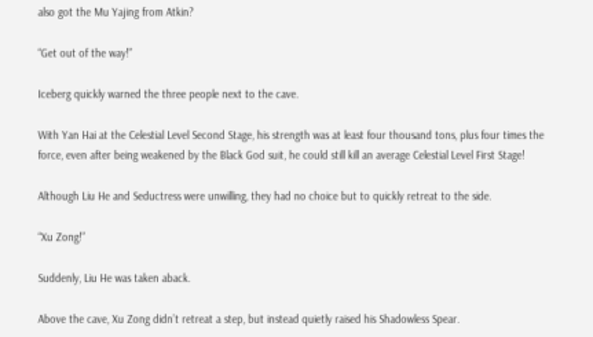also got the Mu Yajing from Atkin?

“Get out of the way!”

Iceberg quickly warned the three people next to the cave.

With Yan Hai at the Celestial Level Second Stage, his strength was at least four thousand tons, plus four times the force, even after being weakened by the Black God suit, he could still kill an average Celestial Level First Stage!

Although Liu He and Seductress were unwilling, they had no choice but to quickly retreat to the side.

“Xu Zong!”

Suddenly, Liu He was taken aback.

Above the cave, Xu Zong didn’t retreat a step, but instead quietly raised his Shadowless Spear.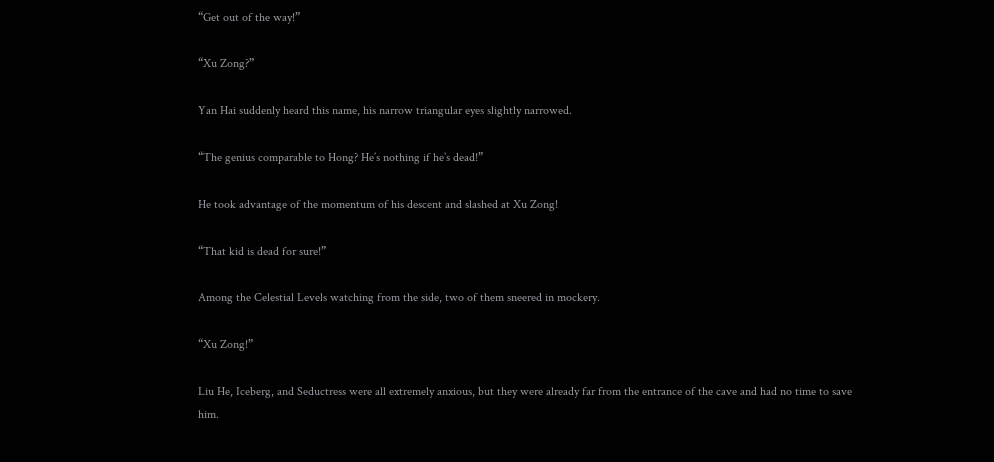“Get out of the way!”

“Xu Zong?”

Yan Hai suddenly heard this name, his narrow triangular eyes slightly narrowed.

“The genius comparable to Hong? He’s nothing if he’s dead!”

He took advantage of the momentum of his descent and slashed at Xu Zong!

“That kid is dead for sure!”

Among the Celestial Levels watching from the side, two of them sneered in mockery.

“Xu Zong!”

Liu He, Iceberg, and Seductress were all extremely anxious, but they were already far from the entrance of the cave and had no time to save him.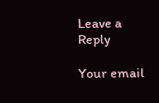Leave a Reply

Your email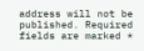address will not be published. Required fields are marked *